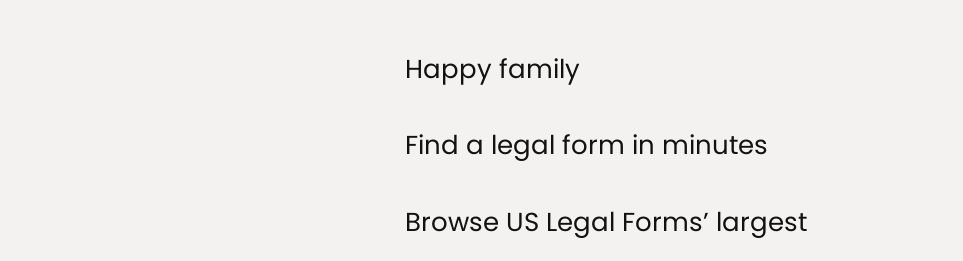Happy family

Find a legal form in minutes

Browse US Legal Forms’ largest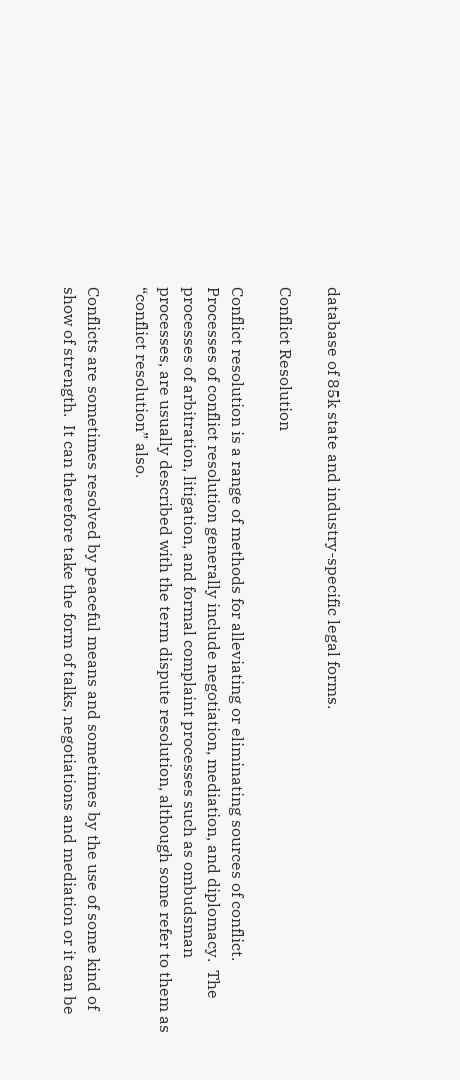database of 85k state and industry-specific legal forms.

Conflict Resolution

Conflict resolution is a range of methods for alleviating or eliminating sources of conflict.  Processes of conflict resolution generally include negotiation, mediation, and diplomacy.  The processes of arbitration, litigation, and formal complaint processes such as ombudsman processes, are usually described with the term dispute resolution, although some refer to them as “conflict resolution” also.

Conflicts are sometimes resolved by peaceful means and sometimes by the use of some kind of show of strength.  It can therefore take the form of talks, negotiations and mediation or it can be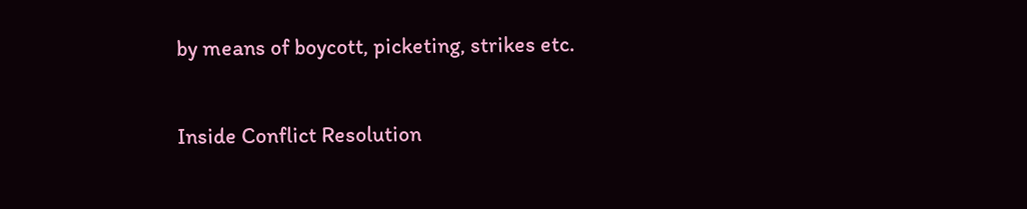by means of boycott, picketing, strikes etc.

Inside Conflict Resolution